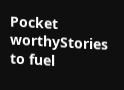Pocket worthyStories to fuel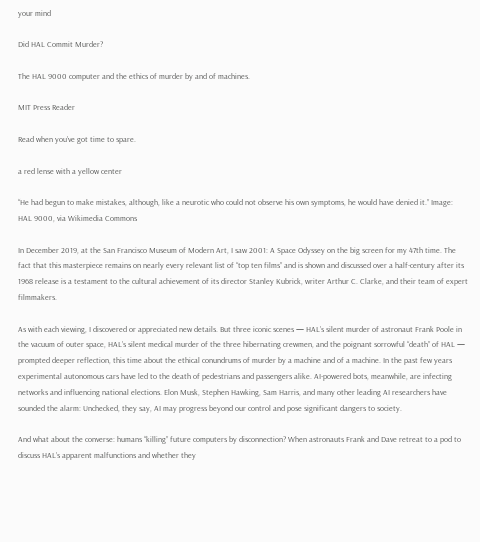your mind

Did HAL Commit Murder?

The HAL 9000 computer and the ethics of murder by and of machines.

MIT Press Reader

Read when you’ve got time to spare.

a red lense with a yellow center

“He had begun to make mistakes, although, like a neurotic who could not observe his own symptoms, he would have denied it.” Image: HAL 9000, via Wikimedia Commons

In December 2019, at the San Francisco Museum of Modern Art, I saw 2001: A Space Odyssey on the big screen for my 47th time. The fact that this masterpiece remains on nearly every relevant list of “top ten films” and is shown and discussed over a half-century after its 1968 release is a testament to the cultural achievement of its director Stanley Kubrick, writer Arthur C. Clarke, and their team of expert filmmakers.

As with each viewing, I discovered or appreciated new details. But three iconic scenes — HAL’s silent murder of astronaut Frank Poole in the vacuum of outer space, HAL’s silent medical murder of the three hibernating crewmen, and the poignant sorrowful “death” of HAL — prompted deeper reflection, this time about the ethical conundrums of murder by a machine and of a machine. In the past few years experimental autonomous cars have led to the death of pedestrians and passengers alike. AI-powered bots, meanwhile, are infecting networks and influencing national elections. Elon Musk, Stephen Hawking, Sam Harris, and many other leading AI researchers have sounded the alarm: Unchecked, they say, AI may progress beyond our control and pose significant dangers to society.

And what about the converse: humans “killing” future computers by disconnection? When astronauts Frank and Dave retreat to a pod to discuss HAL’s apparent malfunctions and whether they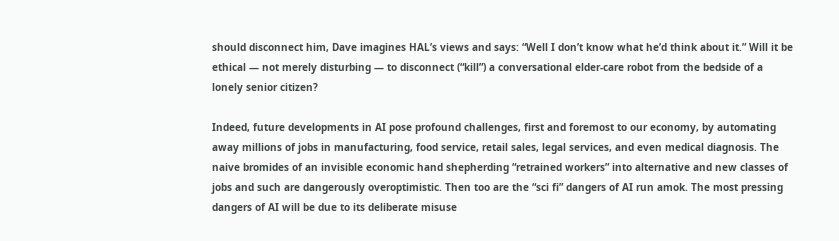should disconnect him, Dave imagines HAL’s views and says: “Well I don’t know what he’d think about it.” Will it be ethical — not merely disturbing — to disconnect (“kill”) a conversational elder-care robot from the bedside of a lonely senior citizen?

Indeed, future developments in AI pose profound challenges, first and foremost to our economy, by automating away millions of jobs in manufacturing, food service, retail sales, legal services, and even medical diagnosis. The naive bromides of an invisible economic hand shepherding “retrained workers” into alternative and new classes of jobs and such are dangerously overoptimistic. Then too are the “sci fi” dangers of AI run amok. The most pressing dangers of AI will be due to its deliberate misuse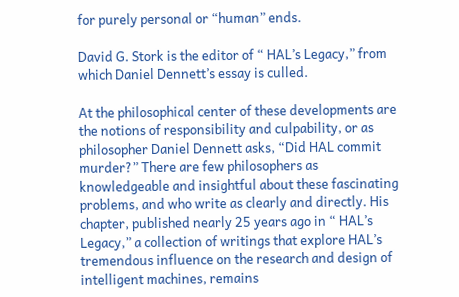for purely personal or “human” ends.

David G. Stork is the editor of “ HAL’s Legacy,” from which Daniel Dennett’s essay is culled.

At the philosophical center of these developments are the notions of responsibility and culpability, or as philosopher Daniel Dennett asks, “Did HAL commit murder?” There are few philosophers as knowledgeable and insightful about these fascinating problems, and who write as clearly and directly. His chapter, published nearly 25 years ago in “ HAL’s Legacy,” a collection of writings that explore HAL’s tremendous influence on the research and design of intelligent machines, remains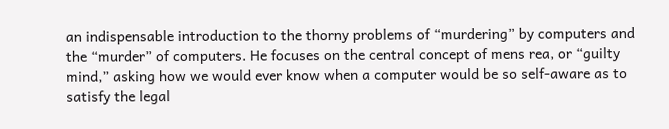an indispensable introduction to the thorny problems of “murdering” by computers and the “murder” of computers. He focuses on the central concept of mens rea, or “guilty mind,” asking how we would ever know when a computer would be so self-aware as to satisfy the legal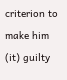criterion to make him (it) guilty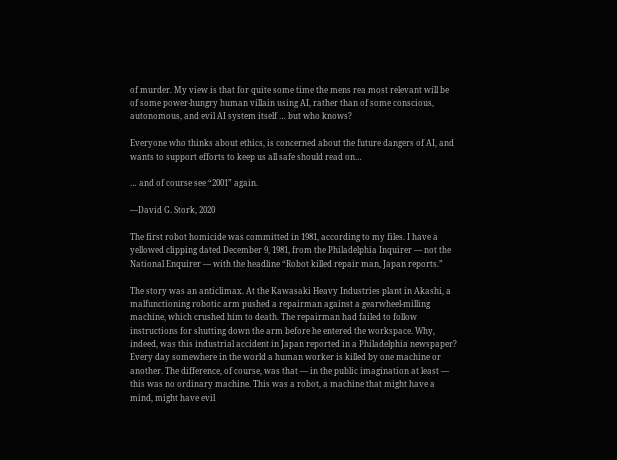of murder. My view is that for quite some time the mens rea most relevant will be of some power-hungry human villain using AI, rather than of some conscious, autonomous, and evil AI system itself … but who knows?

Everyone who thinks about ethics, is concerned about the future dangers of AI, and wants to support efforts to keep us all safe should read on…

… and of course see “2001” again.

—David G. Stork, 2020

The first robot homicide was committed in 1981, according to my files. I have a yellowed clipping dated December 9, 1981, from the Philadelphia Inquirer — not the National Enquirer — with the headline “Robot killed repair man, Japan reports.”

The story was an anticlimax. At the Kawasaki Heavy Industries plant in Akashi, a malfunctioning robotic arm pushed a repairman against a gearwheel-milling machine, which crushed him to death. The repairman had failed to follow instructions for shutting down the arm before he entered the workspace. Why, indeed, was this industrial accident in Japan reported in a Philadelphia newspaper? Every day somewhere in the world a human worker is killed by one machine or another. The difference, of course, was that — in the public imagination at least — this was no ordinary machine. This was a robot, a machine that might have a mind, might have evil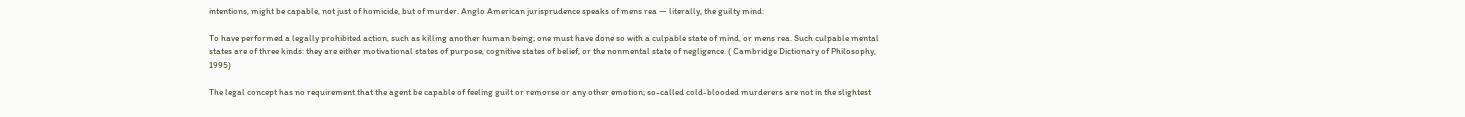intentions, might be capable, not just of homicide, but of murder. Anglo American jurisprudence speaks of mens rea — literally, the guilty mind:

To have performed a legally prohibited action, such as killing another human being; one must have done so with a culpable state of mind, or mens rea. Such culpable mental states are of three kinds: they are either motivational states of purpose, cognitive states of belief, or the nonmental state of negligence. ( Cambridge Dictionary of Philosophy, 1995)

The legal concept has no requirement that the agent be capable of feeling guilt or remorse or any other emotion; so-called cold-blooded murderers are not in the slightest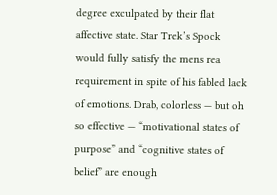degree exculpated by their flat affective state. Star Trek’s Spock would fully satisfy the mens rea requirement in spite of his fabled lack of emotions. Drab, colorless — but oh so effective — “motivational states of purpose” and “cognitive states of belief” are enough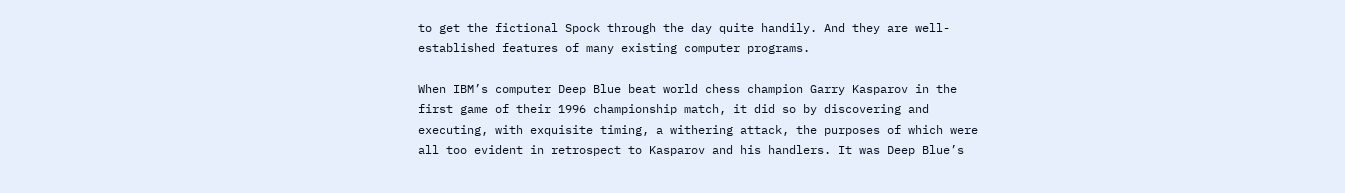to get the fictional Spock through the day quite handily. And they are well-established features of many existing computer programs.

When IBM’s computer Deep Blue beat world chess champion Garry Kasparov in the first game of their 1996 championship match, it did so by discovering and executing, with exquisite timing, a withering attack, the purposes of which were all too evident in retrospect to Kasparov and his handlers. It was Deep Blue’s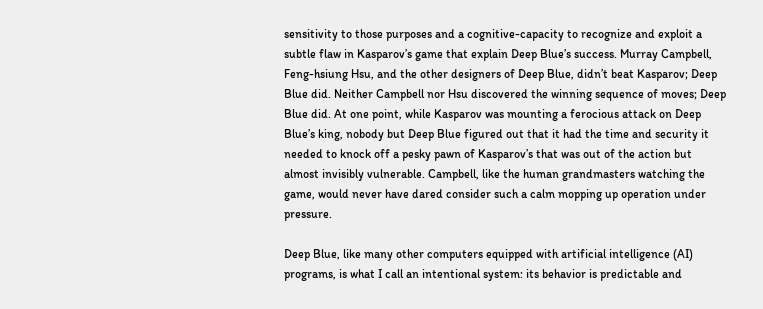sensitivity to those purposes and a cognitive-capacity to recognize and exploit a subtle flaw in Kasparov’s game that explain Deep Blue’s success. Murray Campbell, Feng-hsiung Hsu, and the other designers of Deep Blue, didn’t beat Kasparov; Deep Blue did. Neither Campbell nor Hsu discovered the winning sequence of moves; Deep Blue did. At one point, while Kasparov was mounting a ferocious attack on Deep Blue’s king, nobody but Deep Blue figured out that it had the time and security it needed to knock off a pesky pawn of Kasparov’s that was out of the action but almost invisibly vulnerable. Campbell, like the human grandmasters watching the game, would never have dared consider such a calm mopping up operation under pressure.

Deep Blue, like many other computers equipped with artificial intelligence (AI) programs, is what I call an intentional system: its behavior is predictable and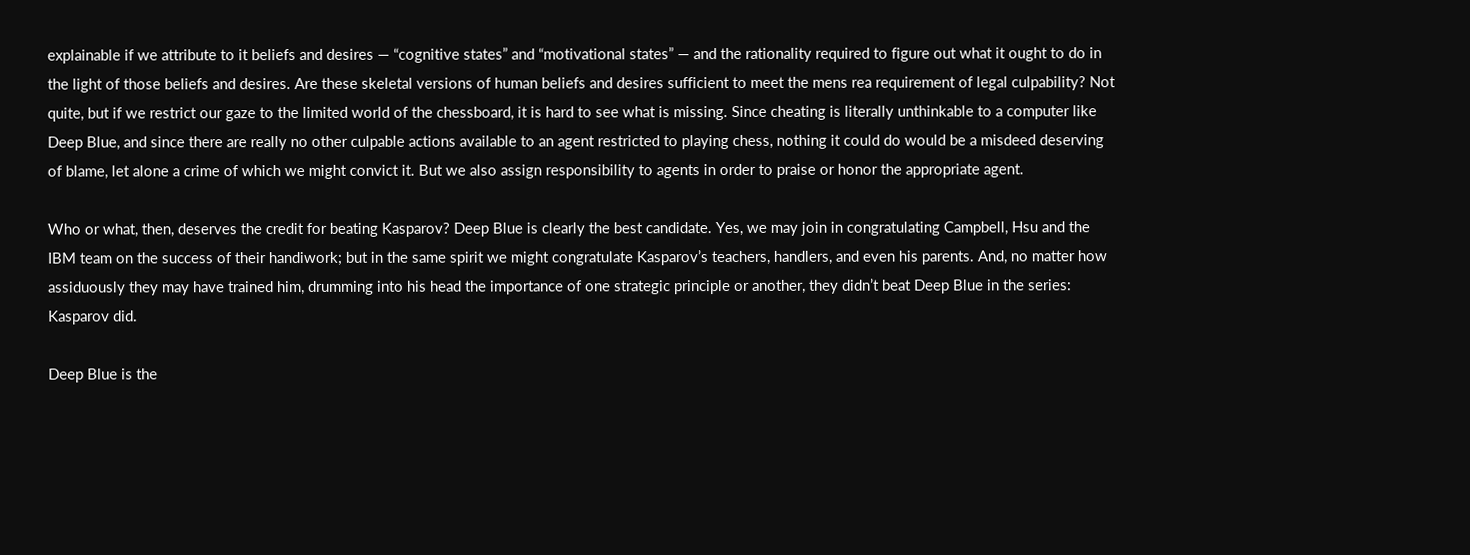explainable if we attribute to it beliefs and desires — “cognitive states” and “motivational states” — and the rationality required to figure out what it ought to do in the light of those beliefs and desires. Are these skeletal versions of human beliefs and desires sufficient to meet the mens rea requirement of legal culpability? Not quite, but if we restrict our gaze to the limited world of the chessboard, it is hard to see what is missing. Since cheating is literally unthinkable to a computer like Deep Blue, and since there are really no other culpable actions available to an agent restricted to playing chess, nothing it could do would be a misdeed deserving of blame, let alone a crime of which we might convict it. But we also assign responsibility to agents in order to praise or honor the appropriate agent.

Who or what, then, deserves the credit for beating Kasparov? Deep Blue is clearly the best candidate. Yes, we may join in congratulating Campbell, Hsu and the IBM team on the success of their handiwork; but in the same spirit we might congratulate Kasparov’s teachers, handlers, and even his parents. And, no matter how assiduously they may have trained him, drumming into his head the importance of one strategic principle or another, they didn’t beat Deep Blue in the series: Kasparov did.

Deep Blue is the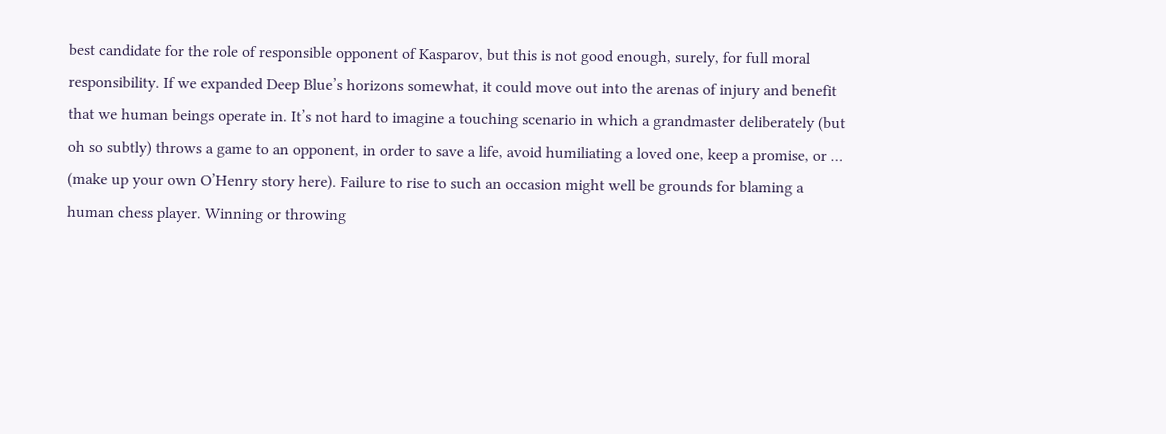best candidate for the role of responsible opponent of Kasparov, but this is not good enough, surely, for full moral responsibility. If we expanded Deep Blue’s horizons somewhat, it could move out into the arenas of injury and benefit that we human beings operate in. It’s not hard to imagine a touching scenario in which a grandmaster deliberately (but oh so subtly) throws a game to an opponent, in order to save a life, avoid humiliating a loved one, keep a promise, or … (make up your own O’Henry story here). Failure to rise to such an occasion might well be grounds for blaming a human chess player. Winning or throwing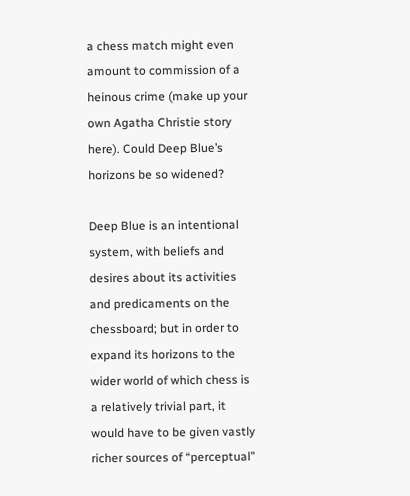a chess match might even amount to commission of a heinous crime (make up your own Agatha Christie story here). Could Deep Blue’s horizons be so widened?

Deep Blue is an intentional system, with beliefs and desires about its activities and predicaments on the chessboard; but in order to expand its horizons to the wider world of which chess is a relatively trivial part, it would have to be given vastly richer sources of “perceptual”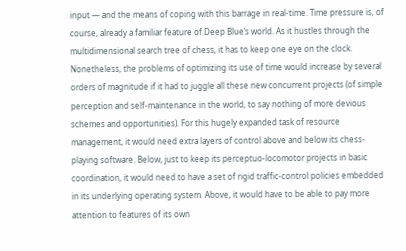input — and the means of coping with this barrage in real-time. Time pressure is, of course, already a familiar feature of Deep Blue’s world. As it hustles through the multidimensional search tree of chess, it has to keep one eye on the clock. Nonetheless, the problems of optimizing its use of time would increase by several orders of magnitude if it had to juggle all these new concurrent projects (of simple perception and self-maintenance in the world, to say nothing of more devious schemes and opportunities). For this hugely expanded task of resource management, it would need extra layers of control above and below its chess-playing software. Below, just to keep its perceptuo-locomotor projects in basic coordination, it would need to have a set of rigid traffic-control policies embedded in its underlying operating system. Above, it would have to be able to pay more attention to features of its own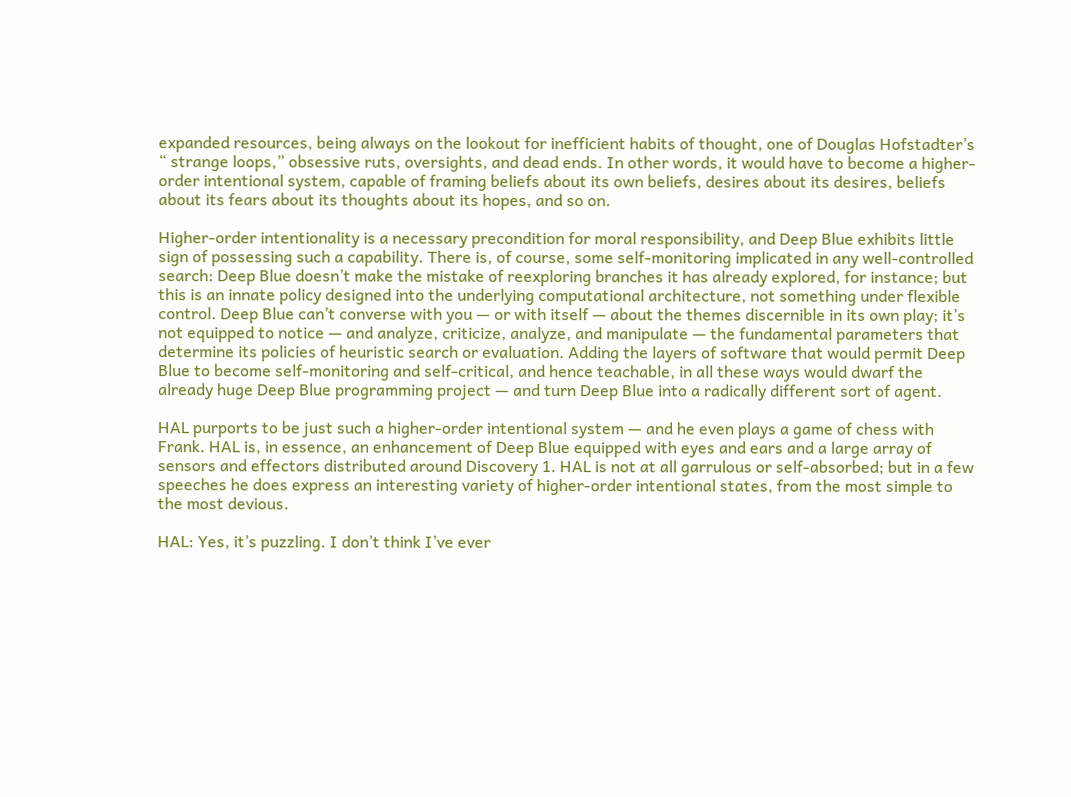expanded resources, being always on the lookout for inefficient habits of thought, one of Douglas Hofstadter’s “ strange loops,” obsessive ruts, oversights, and dead ends. In other words, it would have to become a higher-order intentional system, capable of framing beliefs about its own beliefs, desires about its desires, beliefs about its fears about its thoughts about its hopes, and so on.

Higher-order intentionality is a necessary precondition for moral responsibility, and Deep Blue exhibits little sign of possessing such a capability. There is, of course, some self-monitoring implicated in any well-controlled search: Deep Blue doesn’t make the mistake of reexploring branches it has already explored, for instance; but this is an innate policy designed into the underlying computational architecture, not something under flexible control. Deep Blue can’t converse with you — or with itself — about the themes discernible in its own play; it’s not equipped to notice — and analyze, criticize, analyze, and manipulate — the fundamental parameters that determine its policies of heuristic search or evaluation. Adding the layers of software that would permit Deep Blue to become self-monitoring and self-critical, and hence teachable, in all these ways would dwarf the already huge Deep Blue programming project — and turn Deep Blue into a radically different sort of agent.

HAL purports to be just such a higher-order intentional system — and he even plays a game of chess with Frank. HAL is, in essence, an enhancement of Deep Blue equipped with eyes and ears and a large array of sensors and effectors distributed around Discovery 1. HAL is not at all garrulous or self-absorbed; but in a few speeches he does express an interesting variety of higher-order intentional states, from the most simple to the most devious.

HAL: Yes, it’s puzzling. I don’t think I’ve ever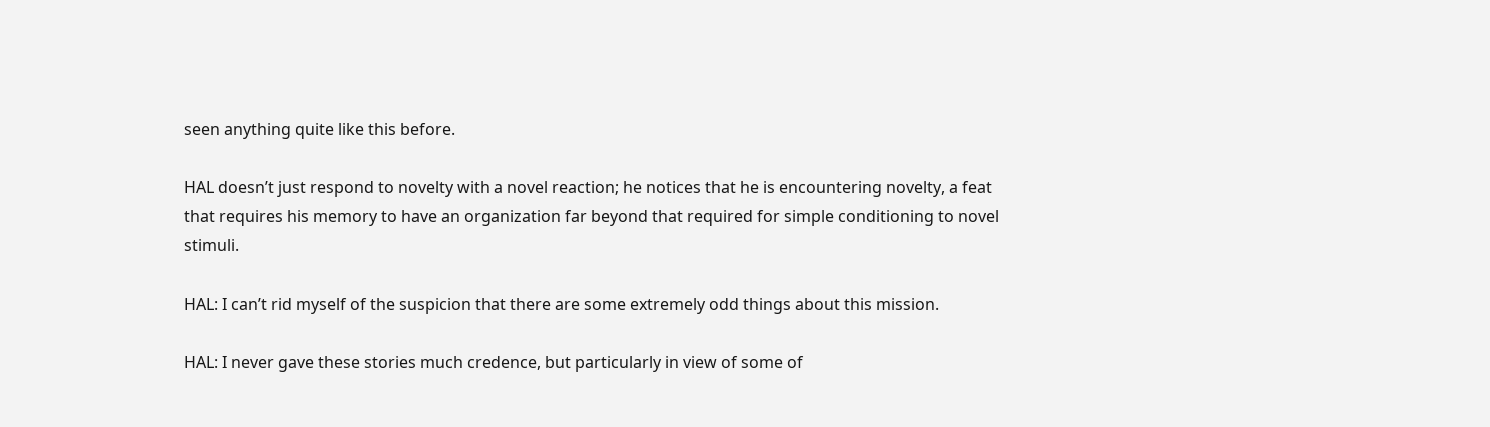seen anything quite like this before.

HAL doesn’t just respond to novelty with a novel reaction; he notices that he is encountering novelty, a feat that requires his memory to have an organization far beyond that required for simple conditioning to novel stimuli.

HAL: I can’t rid myself of the suspicion that there are some extremely odd things about this mission.

HAL: I never gave these stories much credence, but particularly in view of some of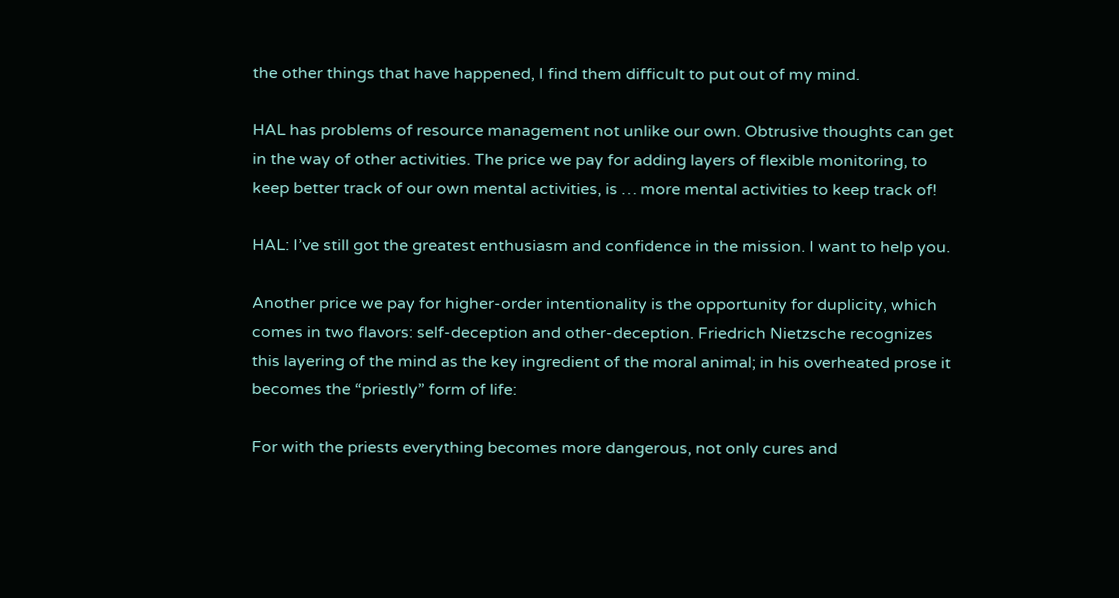the other things that have happened, I find them difficult to put out of my mind.

HAL has problems of resource management not unlike our own. Obtrusive thoughts can get in the way of other activities. The price we pay for adding layers of flexible monitoring, to keep better track of our own mental activities, is … more mental activities to keep track of!

HAL: I’ve still got the greatest enthusiasm and confidence in the mission. I want to help you.

Another price we pay for higher-order intentionality is the opportunity for duplicity, which comes in two flavors: self-deception and other-deception. Friedrich Nietzsche recognizes this layering of the mind as the key ingredient of the moral animal; in his overheated prose it becomes the “priestly” form of life:

For with the priests everything becomes more dangerous, not only cures and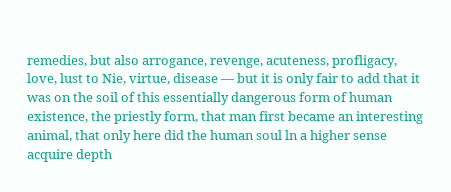remedies, but also arrogance, revenge, acuteness, profligacy, love, lust to Nie, virtue, disease — but it is only fair to add that it was on the soil of this essentially dangerous form of human existence, the priestly form, that man first became an interesting animal, that only here did the human soul ln a higher sense acquire depth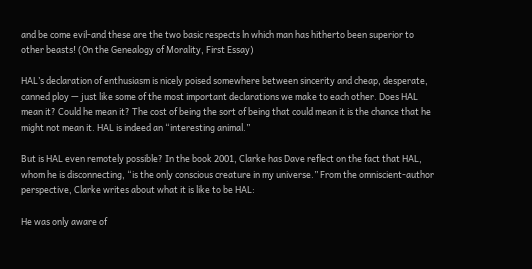and be come evil-and these are the two basic respects ln which man has hitherto been superior to other beasts! (On the Genealogy of Morality, First Essay)

HAL’s declaration of enthusiasm is nicely poised somewhere between sincerity and cheap, desperate, canned ploy — just like some of the most important declarations we make to each other. Does HAL mean it? Could he mean it? The cost of being the sort of being that could mean it is the chance that he might not mean it. HAL is indeed an “interesting animal.”

But is HAL even remotely possible? In the book 2001, Clarke has Dave reflect on the fact that HAL, whom he is disconnecting, “is the only conscious creature in my universe.” From the omniscient-author perspective, Clarke writes about what it is like to be HAL:

He was only aware of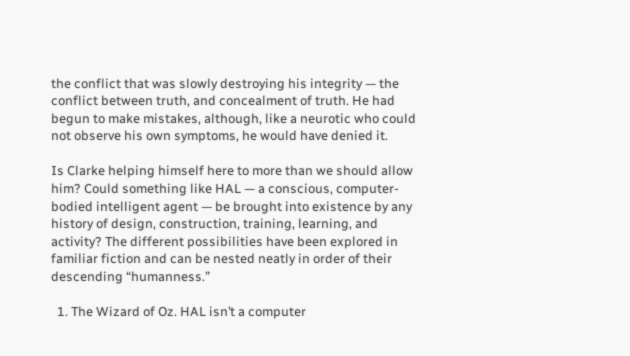the conflict that was slowly destroying his integrity — the conflict between truth, and concealment of truth. He had begun to make mistakes, although, like a neurotic who could not observe his own symptoms, he would have denied it.

Is Clarke helping himself here to more than we should allow him? Could something like HAL — a conscious, computer-bodied intelligent agent — be brought into existence by any history of design, construction, training, learning, and activity? The different possibilities have been explored in familiar fiction and can be nested neatly in order of their descending “humanness.”

  1. The Wizard of Oz. HAL isn’t a computer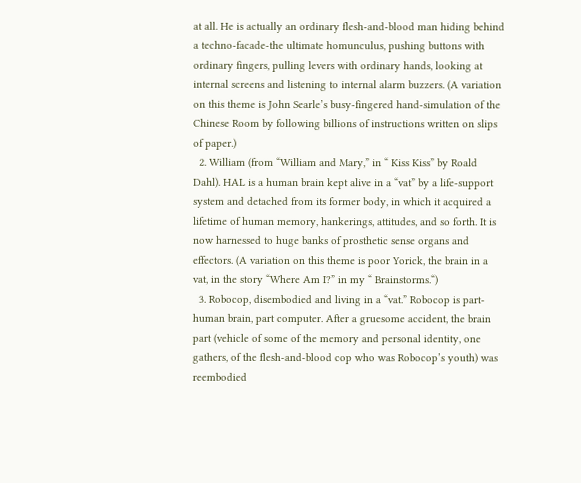at all. He is actually an ordinary flesh-and-blood man hiding behind a techno-facade-the ultimate homunculus, pushing buttons with ordinary fingers, pulling levers with ordinary hands, looking at internal screens and listening to internal alarm buzzers. (A variation on this theme is John Searle’s busy-fingered hand-simulation of the Chinese Room by following billions of instructions written on slips of paper.)
  2. William (from “William and Mary,” in “ Kiss Kiss” by Roald Dahl). HAL is a human brain kept alive in a “vat” by a life-support system and detached from its former body, in which it acquired a lifetime of human memory, hankerings, attitudes, and so forth. It is now harnessed to huge banks of prosthetic sense organs and effectors. (A variation on this theme is poor Yorick, the brain in a vat, in the story “Where Am I?” in my “ Brainstorms.“)
  3. Robocop, disembodied and living in a “vat.” Robocop is part-human brain, part computer. After a gruesome accident, the brain part (vehicle of some of the memory and personal identity, one gathers, of the flesh-and-blood cop who was Robocop’s youth) was reembodied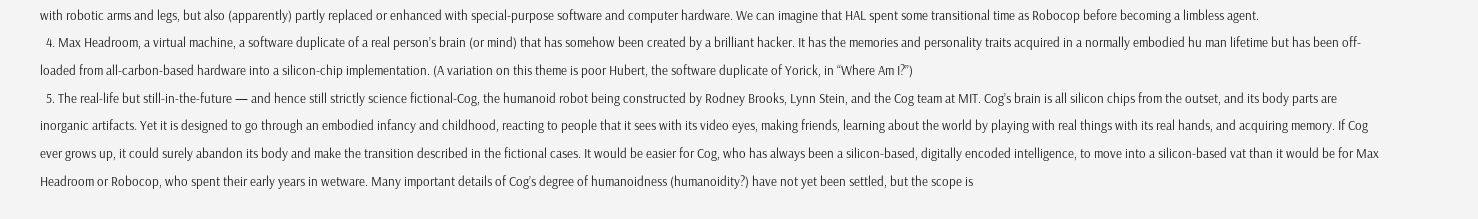with robotic arms and legs, but also (apparently) partly replaced or enhanced with special-purpose software and computer hardware. We can imagine that HAL spent some transitional time as Robocop before becoming a limbless agent.
  4. Max Headroom, a virtual machine, a software duplicate of a real person’s brain (or mind) that has somehow been created by a brilliant hacker. It has the memories and personality traits acquired in a normally embodied hu man lifetime but has been off-loaded from all-carbon-based hardware into a silicon-chip implementation. (A variation on this theme is poor Hubert, the software duplicate of Yorick, in “Where Am I?”)
  5. The real-life but still-in-the-future — and hence still strictly science fictional-Cog, the humanoid robot being constructed by Rodney Brooks, Lynn Stein, and the Cog team at MIT. Cog’s brain is all silicon chips from the outset, and its body parts are inorganic artifacts. Yet it is designed to go through an embodied infancy and childhood, reacting to people that it sees with its video eyes, making friends, learning about the world by playing with real things with its real hands, and acquiring memory. If Cog ever grows up, it could surely abandon its body and make the transition described in the fictional cases. It would be easier for Cog, who has always been a silicon-based, digitally encoded intelligence, to move into a silicon-based vat than it would be for Max Headroom or Robocop, who spent their early years in wetware. Many important details of Cog’s degree of humanoidness (humanoidity?) have not yet been settled, but the scope is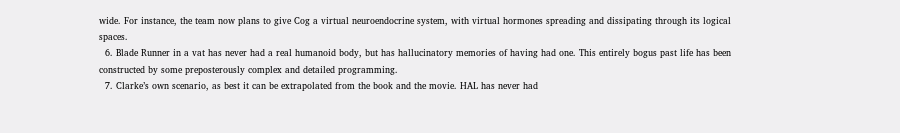wide. For instance, the team now plans to give Cog a virtual neuroendocrine system, with virtual hormones spreading and dissipating through its logical spaces.
  6. Blade Runner in a vat has never had a real humanoid body, but has hallucinatory memories of having had one. This entirely bogus past life has been constructed by some preposterously complex and detailed programming.
  7. Clarke’s own scenario, as best it can be extrapolated from the book and the movie. HAL has never had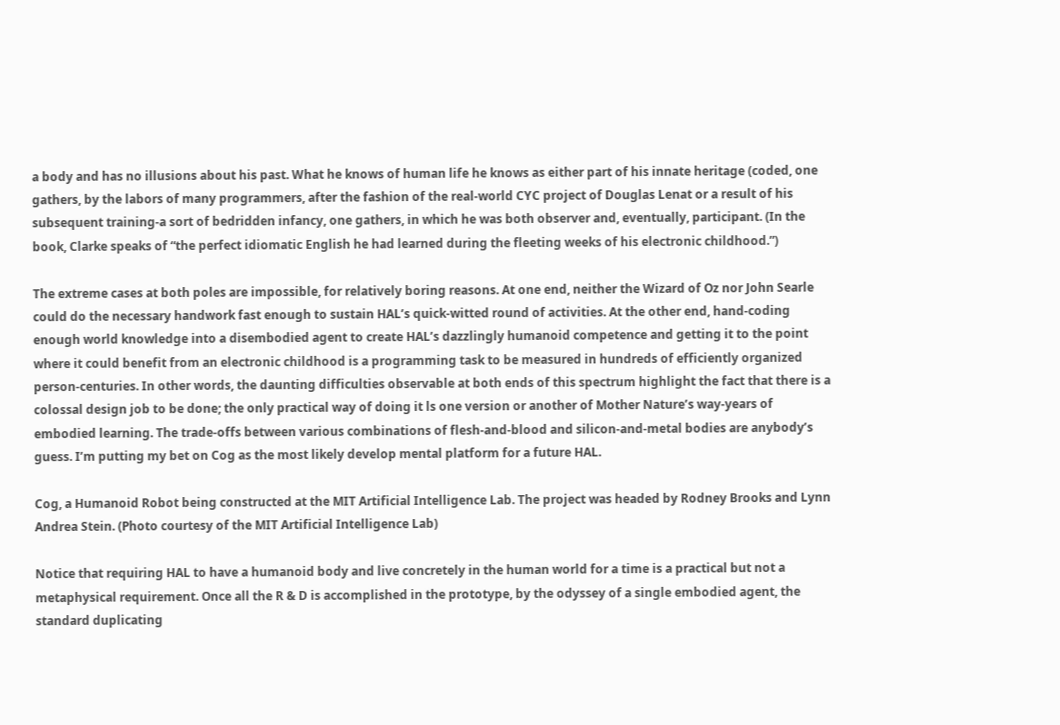a body and has no illusions about his past. What he knows of human life he knows as either part of his innate heritage (coded, one gathers, by the labors of many programmers, after the fashion of the real-world CYC project of Douglas Lenat or a result of his subsequent training-a sort of bedridden infancy, one gathers, in which he was both observer and, eventually, participant. (In the book, Clarke speaks of “the perfect idiomatic English he had learned during the fleeting weeks of his electronic childhood.”)

The extreme cases at both poles are impossible, for relatively boring reasons. At one end, neither the Wizard of Oz nor John Searle could do the necessary handwork fast enough to sustain HAL’s quick-witted round of activities. At the other end, hand-coding enough world knowledge into a disembodied agent to create HAL’s dazzlingly humanoid competence and getting it to the point where it could benefit from an electronic childhood is a programming task to be measured in hundreds of efficiently organized person-centuries. In other words, the daunting difficulties observable at both ends of this spectrum highlight the fact that there is a colossal design job to be done; the only practical way of doing it ls one version or another of Mother Nature’s way-years of embodied learning. The trade-offs between various combinations of flesh-and-blood and silicon-and-metal bodies are anybody’s guess. I’m putting my bet on Cog as the most likely develop mental platform for a future HAL.

Cog, a Humanoid Robot being constructed at the MIT Artificial Intelligence Lab. The project was headed by Rodney Brooks and Lynn Andrea Stein. (Photo courtesy of the MIT Artificial Intelligence Lab)

Notice that requiring HAL to have a humanoid body and live concretely in the human world for a time is a practical but not a metaphysical requirement. Once all the R & D is accomplished in the prototype, by the odyssey of a single embodied agent, the standard duplicating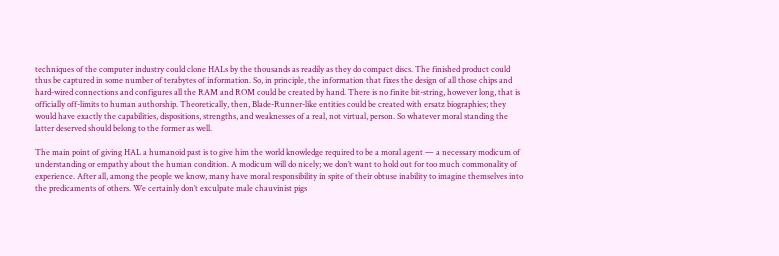techniques of the computer industry could clone HALs by the thousands as readily as they do compact discs. The finished product could thus be captured in some number of terabytes of information. So, in principle, the information that fixes the design of all those chips and hard-wired connections and configures all the RAM and ROM could be created by hand. There is no finite bit-string, however long, that is officially off-limits to human authorship. Theoretically, then, Blade-Runner-like entities could be created with ersatz biographies; they would have exactly the capabilities, dispositions, strengths, and weaknesses of a real, not virtual, person. So whatever moral standing the latter deserved should belong to the former as well.

The main point of giving HAL a humanoid past is to give him the world knowledge required to be a moral agent — a necessary modicum of understanding or empathy about the human condition. A modicum will do nicely; we don’t want to hold out for too much commonality of experience. After all, among the people we know, many have moral responsibility in spite of their obtuse inability to imagine themselves into the predicaments of others. We certainly don’t exculpate male chauvinist pigs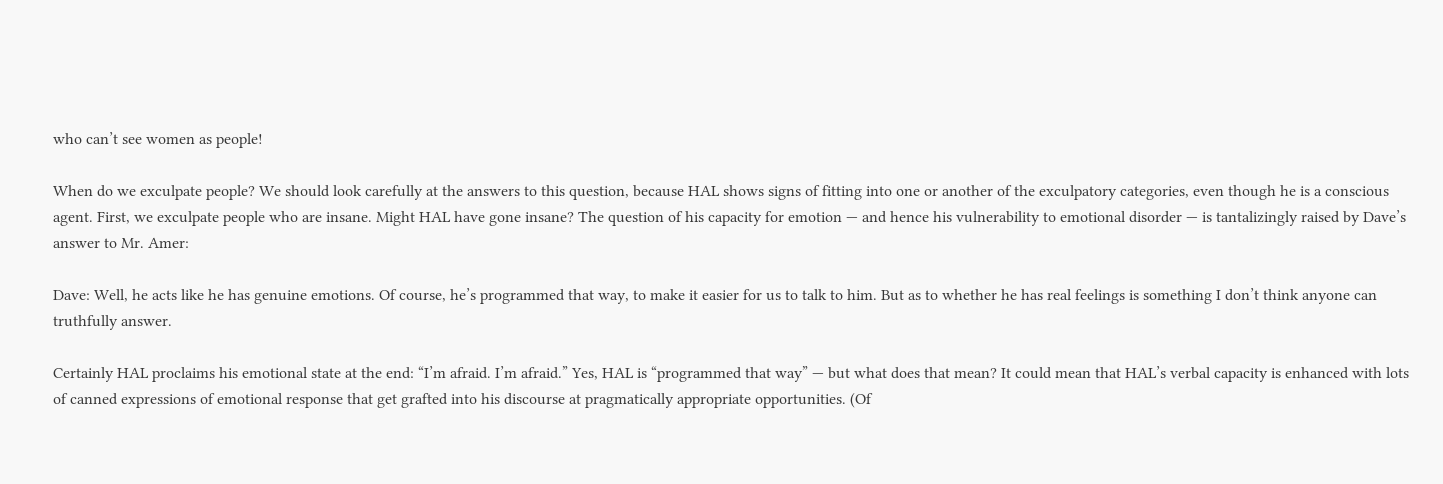who can’t see women as people!

When do we exculpate people? We should look carefully at the answers to this question, because HAL shows signs of fitting into one or another of the exculpatory categories, even though he is a conscious agent. First, we exculpate people who are insane. Might HAL have gone insane? The question of his capacity for emotion — and hence his vulnerability to emotional disorder — is tantalizingly raised by Dave’s answer to Mr. Amer:

Dave: Well, he acts like he has genuine emotions. Of course, he’s programmed that way, to make it easier for us to talk to him. But as to whether he has real feelings is something I don’t think anyone can truthfully answer.

Certainly HAL proclaims his emotional state at the end: “I’m afraid. I’m afraid.” Yes, HAL is “programmed that way” — but what does that mean? It could mean that HAL’s verbal capacity is enhanced with lots of canned expressions of emotional response that get grafted into his discourse at pragmatically appropriate opportunities. (Of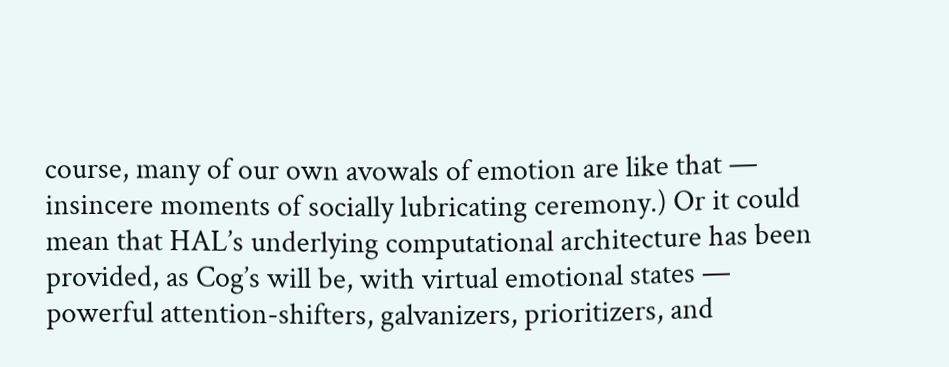course, many of our own avowals of emotion are like that — insincere moments of socially lubricating ceremony.) Or it could mean that HAL’s underlying computational architecture has been provided, as Cog’s will be, with virtual emotional states — powerful attention-shifters, galvanizers, prioritizers, and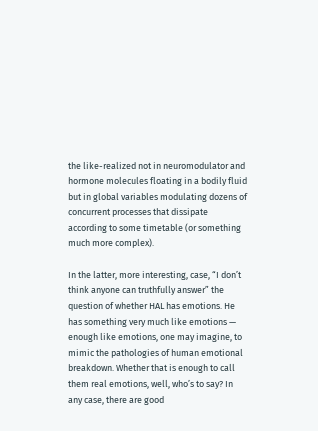the like-realized not in neuromodulator and hormone molecules floating in a bodily fluid but in global variables modulating dozens of concurrent processes that dissipate according to some timetable (or something much more complex).

In the latter, more interesting, case, “I don’t think anyone can truthfully answer” the question of whether HAL has emotions. He has something very much like emotions — enough like emotions, one may imagine, to mimic the pathologies of human emotional breakdown. Whether that is enough to call them real emotions, well, who’s to say? In any case, there are good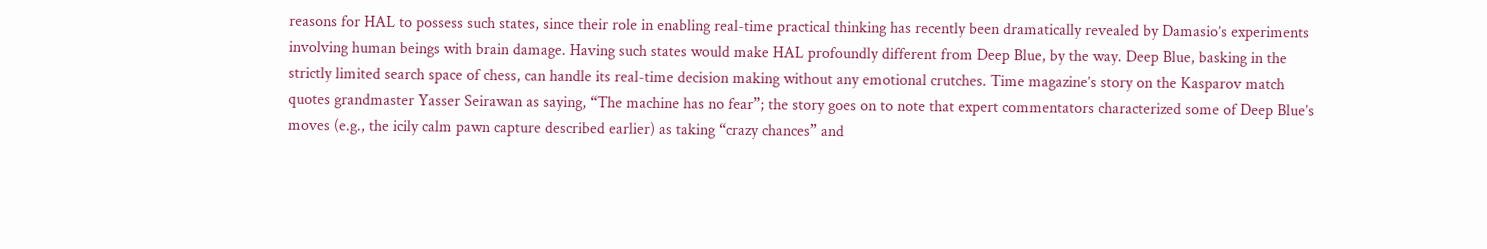reasons for HAL to possess such states, since their role in enabling real-time practical thinking has recently been dramatically revealed by Damasio’s experiments involving human beings with brain damage. Having such states would make HAL profoundly different from Deep Blue, by the way. Deep Blue, basking in the strictly limited search space of chess, can handle its real-time decision making without any emotional crutches. Time magazine’s story on the Kasparov match quotes grandmaster Yasser Seirawan as saying, “The machine has no fear”; the story goes on to note that expert commentators characterized some of Deep Blue’s moves (e.g., the icily calm pawn capture described earlier) as taking “crazy chances” and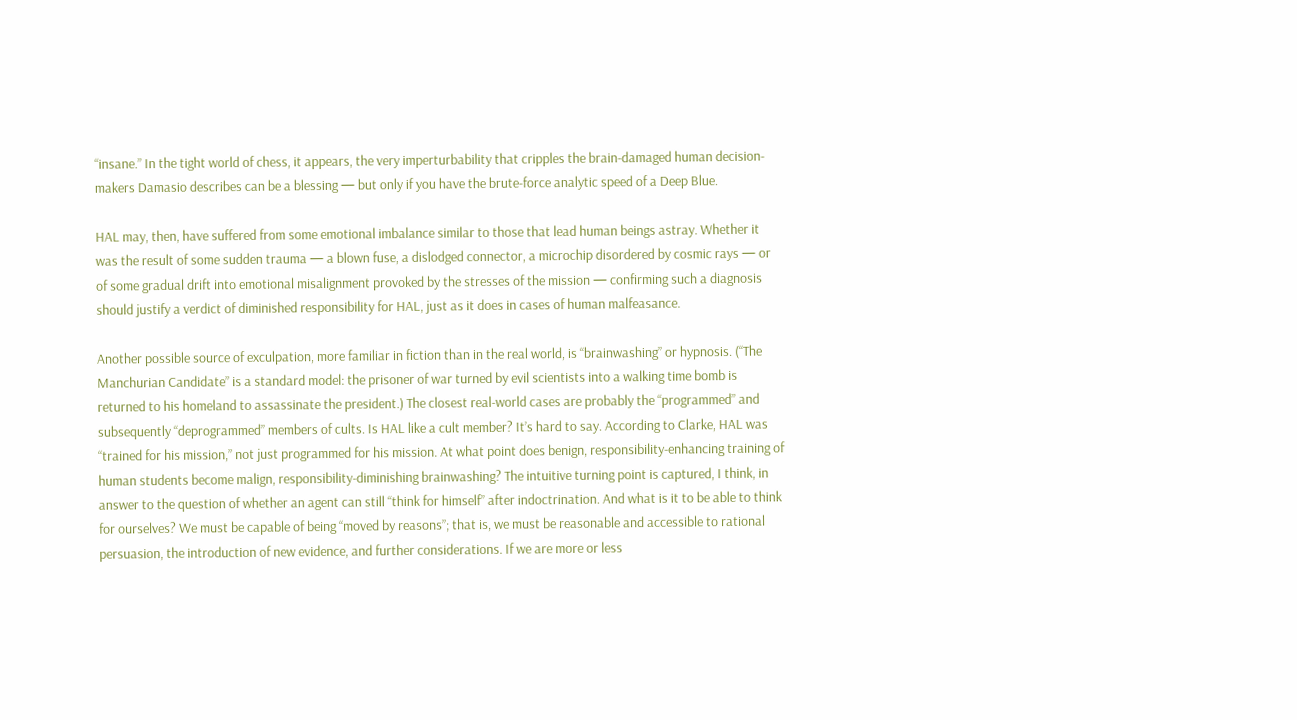“insane.” In the tight world of chess, it appears, the very imperturbability that cripples the brain-damaged human decision-makers Damasio describes can be a blessing — but only if you have the brute-force analytic speed of a Deep Blue.

HAL may, then, have suffered from some emotional imbalance similar to those that lead human beings astray. Whether it was the result of some sudden trauma — a blown fuse, a dislodged connector, a microchip disordered by cosmic rays — or of some gradual drift into emotional misalignment provoked by the stresses of the mission — confirming such a diagnosis should justify a verdict of diminished responsibility for HAL, just as it does in cases of human malfeasance.

Another possible source of exculpation, more familiar in fiction than in the real world, is “brainwashing” or hypnosis. (“The Manchurian Candidate” is a standard model: the prisoner of war turned by evil scientists into a walking time bomb is returned to his homeland to assassinate the president.) The closest real-world cases are probably the “programmed” and subsequently “deprogrammed” members of cults. Is HAL like a cult member? It’s hard to say. According to Clarke, HAL was “trained for his mission,” not just programmed for his mission. At what point does benign, responsibility-enhancing training of human students become malign, responsibility-diminishing brainwashing? The intuitive turning point is captured, I think, in answer to the question of whether an agent can still “think for himself” after indoctrination. And what is it to be able to think for ourselves? We must be capable of being “moved by reasons”; that is, we must be reasonable and accessible to rational persuasion, the introduction of new evidence, and further considerations. If we are more or less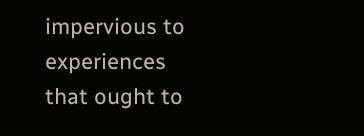impervious to experiences that ought to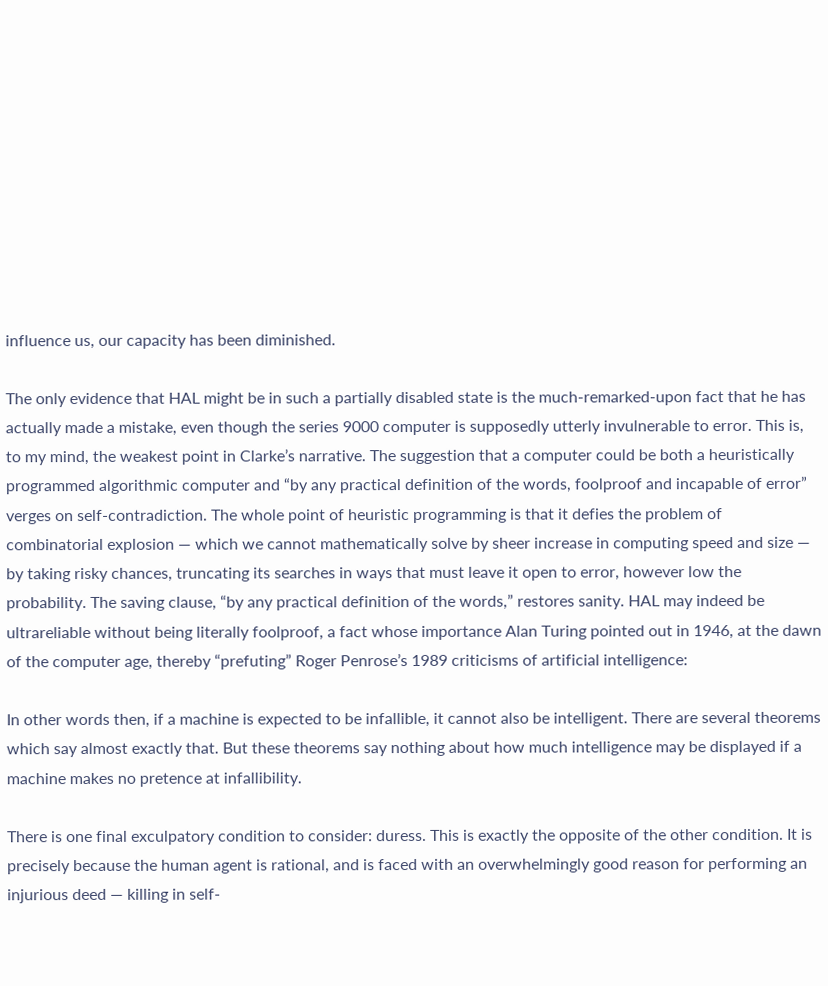influence us, our capacity has been diminished.

The only evidence that HAL might be in such a partially disabled state is the much-remarked-upon fact that he has actually made a mistake, even though the series 9000 computer is supposedly utterly invulnerable to error. This is, to my mind, the weakest point in Clarke’s narrative. The suggestion that a computer could be both a heuristically programmed algorithmic computer and “by any practical definition of the words, foolproof and incapable of error” verges on self-contradiction. The whole point of heuristic programming is that it defies the problem of combinatorial explosion — which we cannot mathematically solve by sheer increase in computing speed and size — by taking risky chances, truncating its searches in ways that must leave it open to error, however low the probability. The saving clause, “by any practical definition of the words,” restores sanity. HAL may indeed be ultrareliable without being literally foolproof, a fact whose importance Alan Turing pointed out in 1946, at the dawn of the computer age, thereby “prefuting” Roger Penrose’s 1989 criticisms of artificial intelligence:

In other words then, if a machine is expected to be infallible, it cannot also be intelligent. There are several theorems which say almost exactly that. But these theorems say nothing about how much intelligence may be displayed if a machine makes no pretence at infallibility.

There is one final exculpatory condition to consider: duress. This is exactly the opposite of the other condition. It is precisely because the human agent is rational, and is faced with an overwhelmingly good reason for performing an injurious deed — killing in self-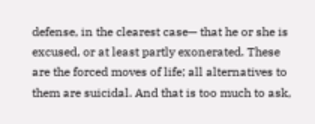defense, in the clearest case— that he or she is excused, or at least partly exonerated. These are the forced moves of life; all alternatives to them are suicidal. And that is too much to ask,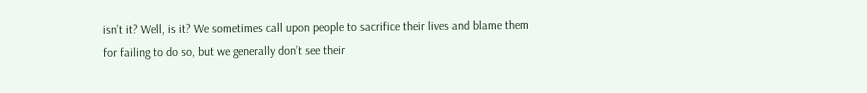isn’t it? Well, is it? We sometimes call upon people to sacrifice their lives and blame them for failing to do so, but we generally don’t see their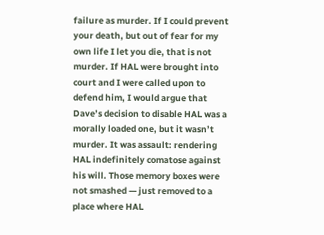failure as murder. If I could prevent your death, but out of fear for my own life I let you die, that is not murder. If HAL were brought into court and I were called upon to defend him, I would argue that Dave’s decision to disable HAL was a morally loaded one, but it wasn’t murder. It was assault: rendering HAL indefinitely comatose against his will. Those memory boxes were not smashed — just removed to a place where HAL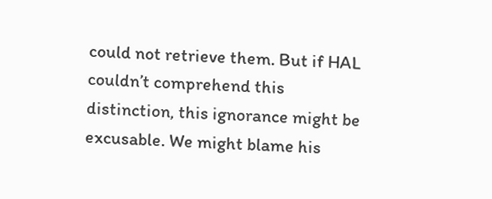could not retrieve them. But if HAL couldn’t comprehend this distinction, this ignorance might be excusable. We might blame his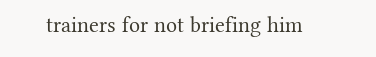trainers for not briefing him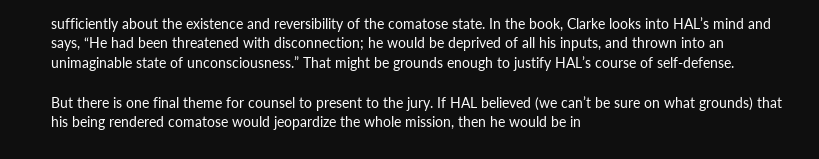sufficiently about the existence and reversibility of the comatose state. In the book, Clarke looks into HAL’s mind and says, “He had been threatened with disconnection; he would be deprived of all his inputs, and thrown into an unimaginable state of unconsciousness.” That might be grounds enough to justify HAL’s course of self-defense.

But there is one final theme for counsel to present to the jury. If HAL believed (we can’t be sure on what grounds) that his being rendered comatose would jeopardize the whole mission, then he would be in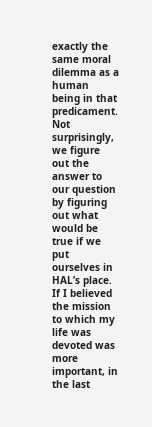exactly the same moral dilemma as a human being in that predicament. Not surprisingly, we figure out the answer to our question by figuring out what would be true if we put ourselves in HAL’s place. If I believed the mission to which my life was devoted was more important, in the last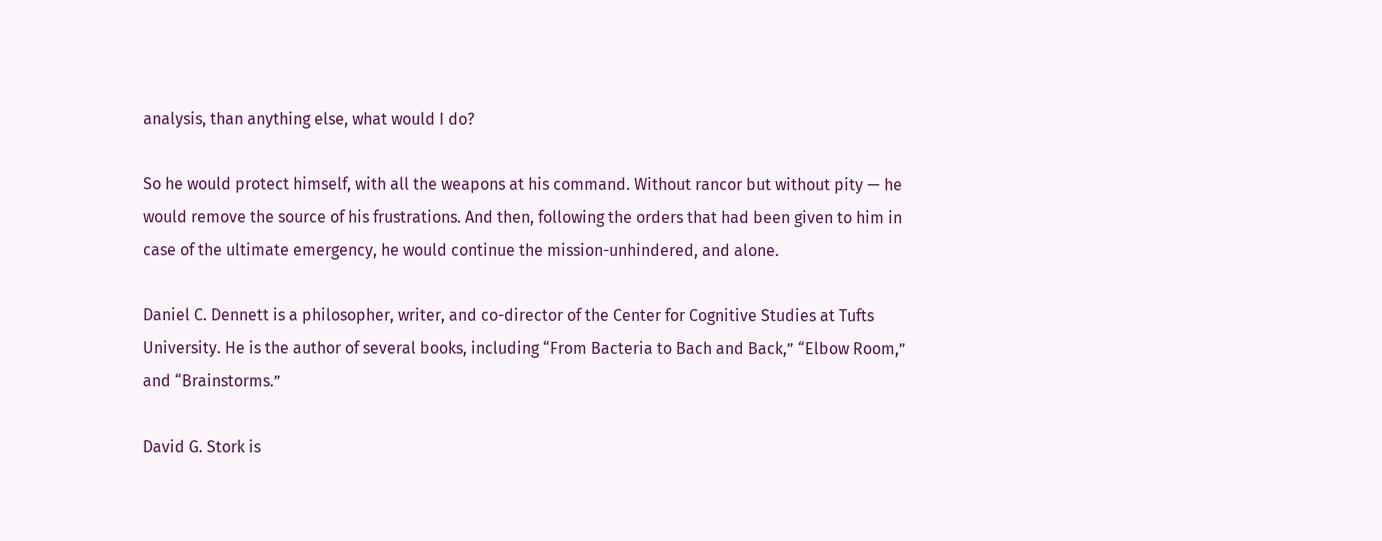analysis, than anything else, what would I do?

So he would protect himself, with all the weapons at his command. Without rancor but without pity — he would remove the source of his frustrations. And then, following the orders that had been given to him in case of the ultimate emergency, he would continue the mission-unhindered, and alone.

Daniel C. Dennett is a philosopher, writer, and co-director of the Center for Cognitive Studies at Tufts University. He is the author of several books, including “From Bacteria to Bach and Back,” “Elbow Room,” and “Brainstorms.”

David G. Stork is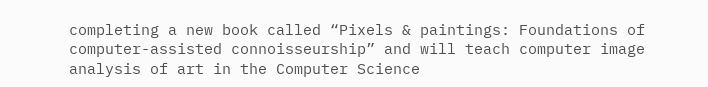completing a new book called “Pixels & paintings: Foundations of computer-assisted connoisseurship” and will teach computer image analysis of art in the Computer Science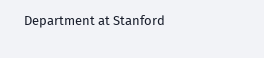Department at Stanford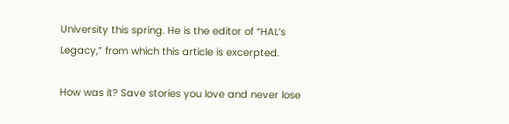University this spring. He is the editor of “HAL’s Legacy,” from which this article is excerpted.

How was it? Save stories you love and never lose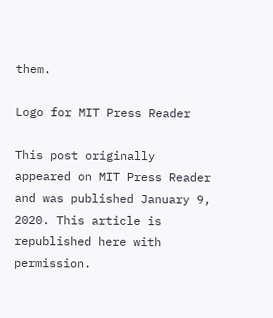them.

Logo for MIT Press Reader

This post originally appeared on MIT Press Reader and was published January 9, 2020. This article is republished here with permission.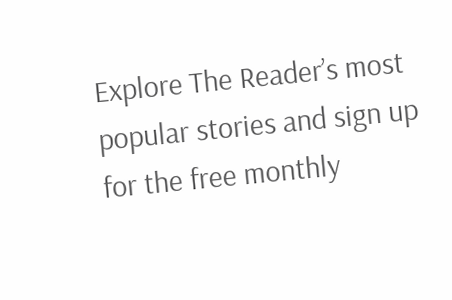Explore The Reader’s most popular stories and sign up for the free monthly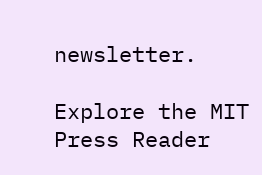newsletter.

Explore the MIT Press Reader